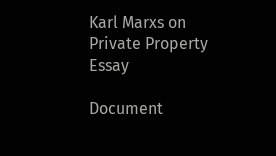Karl Marxs on Private Property Essay

Document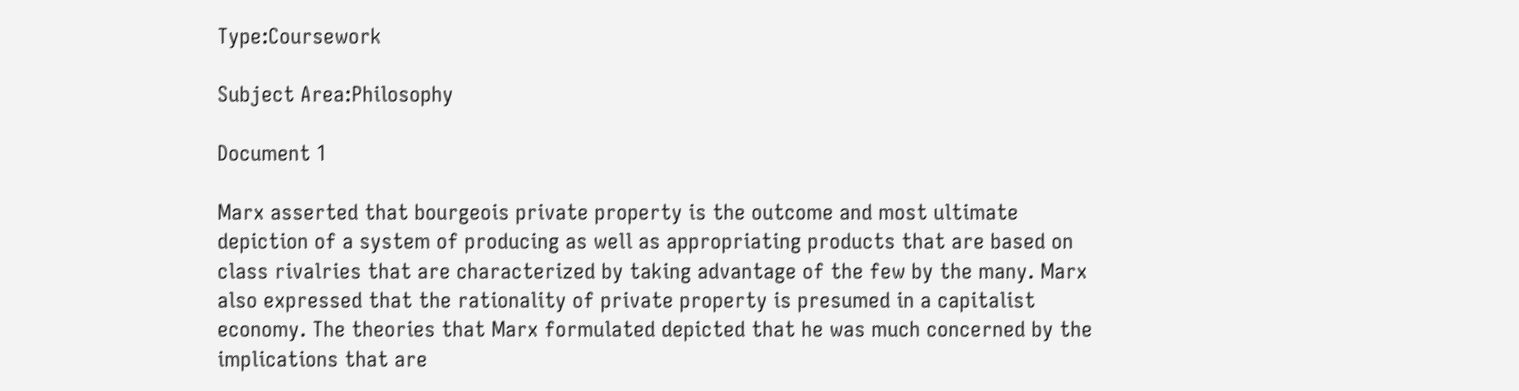Type:Coursework

Subject Area:Philosophy

Document 1

Marx asserted that bourgeois private property is the outcome and most ultimate depiction of a system of producing as well as appropriating products that are based on class rivalries that are characterized by taking advantage of the few by the many. Marx also expressed that the rationality of private property is presumed in a capitalist economy. The theories that Marx formulated depicted that he was much concerned by the implications that are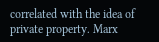correlated with the idea of private property. Marx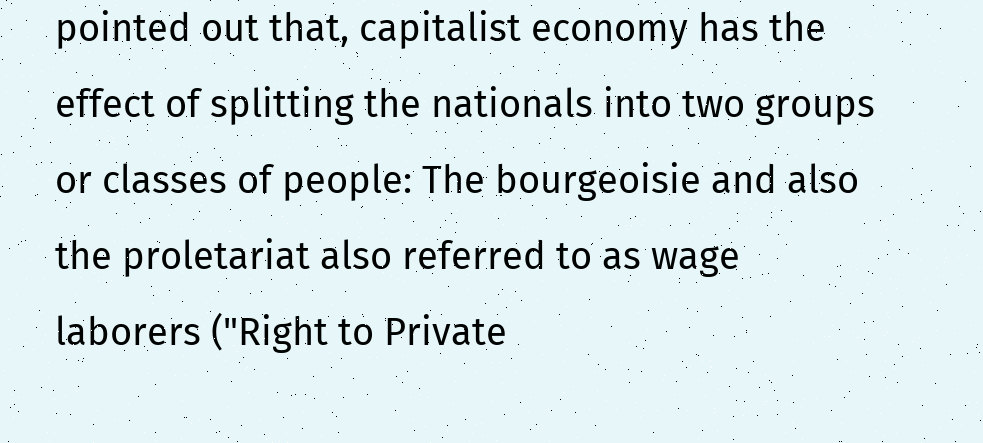pointed out that, capitalist economy has the effect of splitting the nationals into two groups or classes of people: The bourgeoisie and also the proletariat also referred to as wage laborers ("Right to Private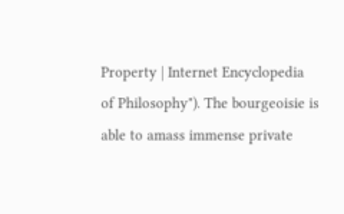Property | Internet Encyclopedia of Philosophy"). The bourgeoisie is able to amass immense private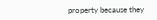property because they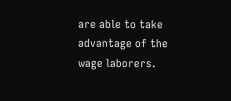are able to take advantage of the wage laborers.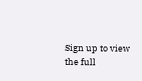Sign up to view the full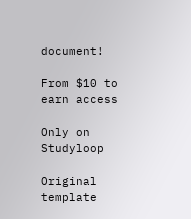document!

From $10 to earn access

Only on Studyloop

Original template